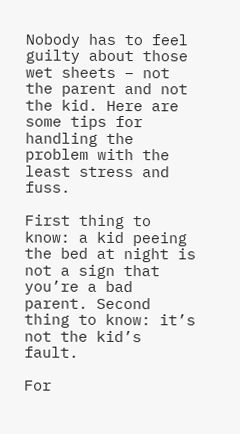Nobody has to feel guilty about those wet sheets – not the parent and not the kid. Here are some tips for handling the problem with the least stress and fuss.

First thing to know: a kid peeing the bed at night is not a sign that you’re a bad parent. Second thing to know: it’s not the kid’s fault.

For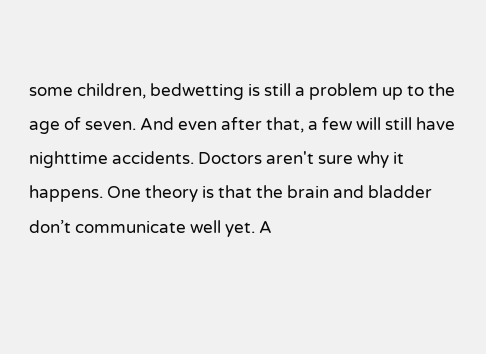some children, bedwetting is still a problem up to the age of seven. And even after that, a few will still have nighttime accidents. Doctors aren't sure why it happens. One theory is that the brain and bladder don’t communicate well yet. A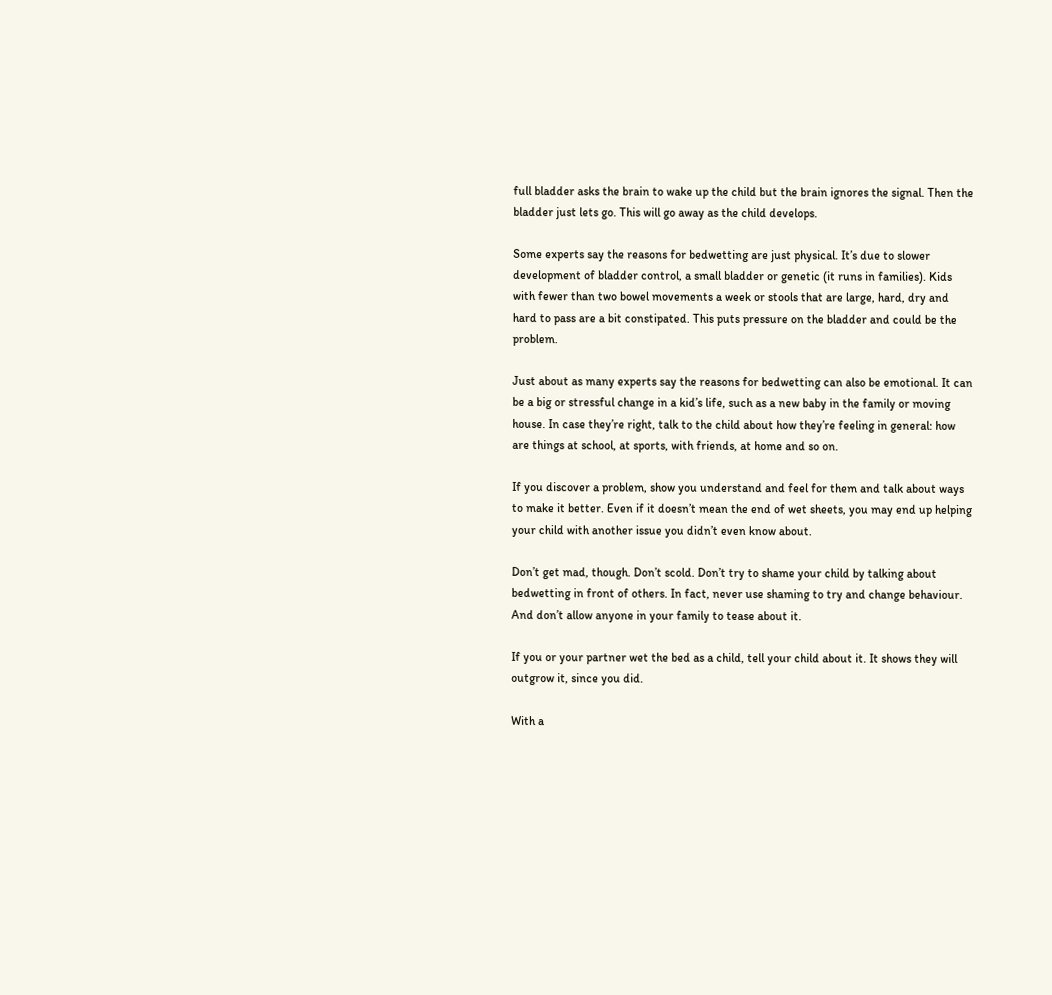full bladder asks the brain to wake up the child but the brain ignores the signal. Then the bladder just lets go. This will go away as the child develops.

Some experts say the reasons for bedwetting are just physical. It’s due to slower development of bladder control, a small bladder or genetic (it runs in families). Kids with fewer than two bowel movements a week or stools that are large, hard, dry and hard to pass are a bit constipated. This puts pressure on the bladder and could be the problem.

Just about as many experts say the reasons for bedwetting can also be emotional. It can be a big or stressful change in a kid’s life, such as a new baby in the family or moving house. In case they’re right, talk to the child about how they’re feeling in general: how are things at school, at sports, with friends, at home and so on.

If you discover a problem, show you understand and feel for them and talk about ways to make it better. Even if it doesn’t mean the end of wet sheets, you may end up helping your child with another issue you didn’t even know about.

Don’t get mad, though. Don’t scold. Don’t try to shame your child by talking about bedwetting in front of others. In fact, never use shaming to try and change behaviour. And don’t allow anyone in your family to tease about it.

If you or your partner wet the bed as a child, tell your child about it. It shows they will outgrow it, since you did.

With a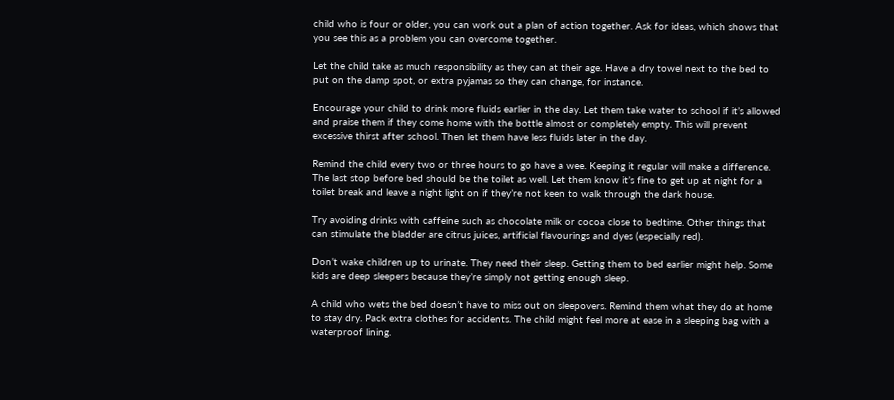child who is four or older, you can work out a plan of action together. Ask for ideas, which shows that you see this as a problem you can overcome together.

Let the child take as much responsibility as they can at their age. Have a dry towel next to the bed to put on the damp spot, or extra pyjamas so they can change, for instance.

Encourage your child to drink more fluids earlier in the day. Let them take water to school if it’s allowed and praise them if they come home with the bottle almost or completely empty. This will prevent excessive thirst after school. Then let them have less fluids later in the day.

Remind the child every two or three hours to go have a wee. Keeping it regular will make a difference. The last stop before bed should be the toilet as well. Let them know it’s fine to get up at night for a toilet break and leave a night light on if they’re not keen to walk through the dark house.

Try avoiding drinks with caffeine such as chocolate milk or cocoa close to bedtime. Other things that can stimulate the bladder are citrus juices, artificial flavourings and dyes (especially red).

Don’t wake children up to urinate. They need their sleep. Getting them to bed earlier might help. Some kids are deep sleepers because they’re simply not getting enough sleep.

A child who wets the bed doesn’t have to miss out on sleepovers. Remind them what they do at home to stay dry. Pack extra clothes for accidents. The child might feel more at ease in a sleeping bag with a waterproof lining.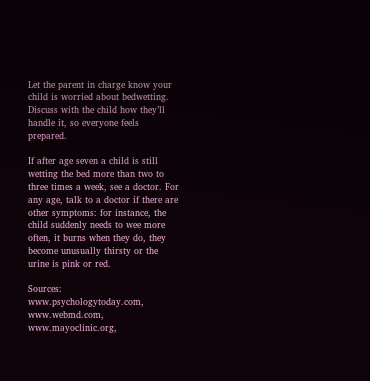Let the parent in charge know your child is worried about bedwetting. Discuss with the child how they’ll handle it, so everyone feels prepared.

If after age seven a child is still wetting the bed more than two to three times a week, see a doctor. For any age, talk to a doctor if there are other symptoms: for instance, the child suddenly needs to wee more often, it burns when they do, they become unusually thirsty or the urine is pink or red.

Sources: www.psychologytoday.com, www.webmd.com, www.mayoclinic.org,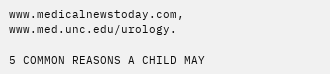www.medicalnewstoday.com, www.med.unc.edu/urology.

5 COMMON REASONS A CHILD MAY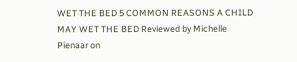WET THE BED 5 COMMON REASONS A CHILD MAY WET THE BED Reviewed by Michelle Pienaar on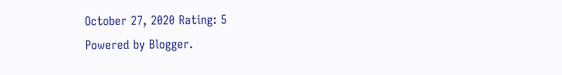October 27, 2020 Rating: 5
Powered by Blogger.